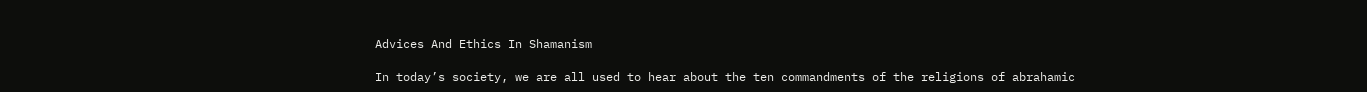Advices And Ethics In Shamanism

In today’s society, we are all used to hear about the ten commandments of the religions of abrahamic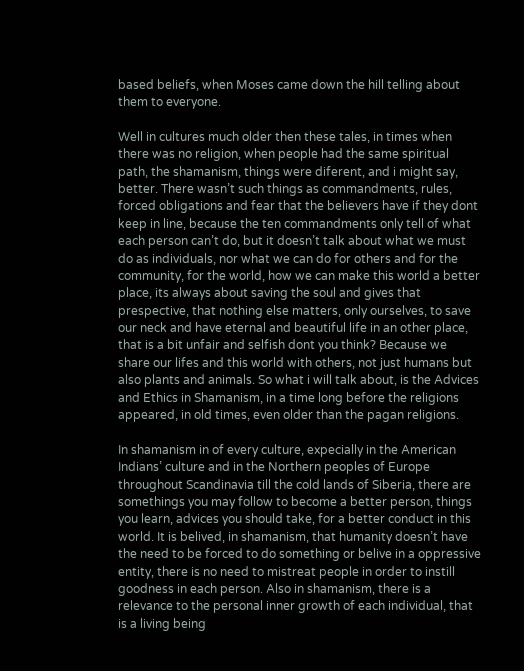based beliefs, when Moses came down the hill telling about them to everyone.

Well in cultures much older then these tales, in times when there was no religion, when people had the same spiritual path, the shamanism, things were diferent, and i might say, better. There wasn’t such things as commandments, rules, forced obligations and fear that the believers have if they dont keep in line, because the ten commandments only tell of what each person can’t do, but it doesn’t talk about what we must do as individuals, nor what we can do for others and for the community, for the world, how we can make this world a better place, its always about saving the soul and gives that prespective, that nothing else matters, only ourselves, to save our neck and have eternal and beautiful life in an other place, that is a bit unfair and selfish dont you think? Because we share our lifes and this world with others, not just humans but also plants and animals. So what i will talk about, is the Advices and Ethics in Shamanism, in a time long before the religions appeared, in old times, even older than the pagan religions.

In shamanism in of every culture, expecially in the American Indians’ culture and in the Northern peoples of Europe throughout Scandinavia till the cold lands of Siberia, there are somethings you may follow to become a better person, things you learn, advices you should take, for a better conduct in this world. It is belived, in shamanism, that humanity doesn’t have the need to be forced to do something or belive in a oppressive entity, there is no need to mistreat people in order to instill goodness in each person. Also in shamanism, there is a relevance to the personal inner growth of each individual, that is a living being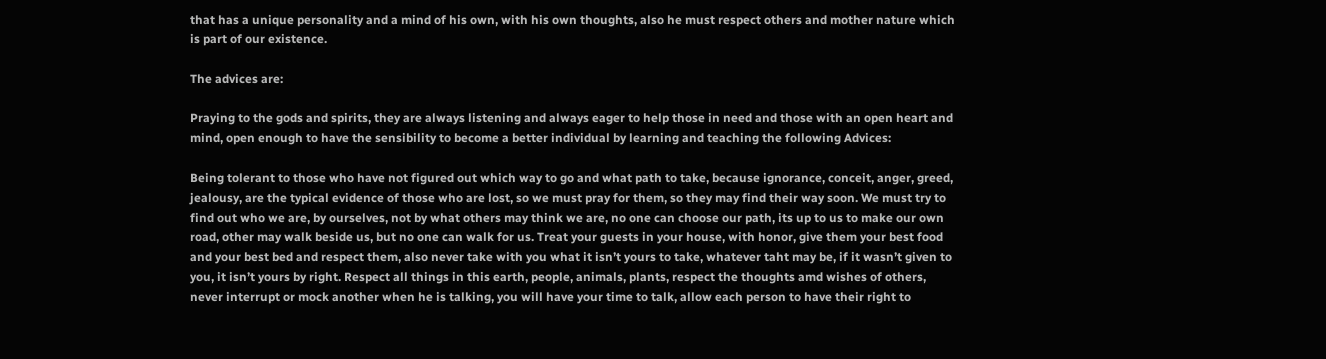that has a unique personality and a mind of his own, with his own thoughts, also he must respect others and mother nature which is part of our existence.

The advices are:

Praying to the gods and spirits, they are always listening and always eager to help those in need and those with an open heart and mind, open enough to have the sensibility to become a better individual by learning and teaching the following Advices:

Being tolerant to those who have not figured out which way to go and what path to take, because ignorance, conceit, anger, greed, jealousy, are the typical evidence of those who are lost, so we must pray for them, so they may find their way soon. We must try to find out who we are, by ourselves, not by what others may think we are, no one can choose our path, its up to us to make our own road, other may walk beside us, but no one can walk for us. Treat your guests in your house, with honor, give them your best food and your best bed and respect them, also never take with you what it isn’t yours to take, whatever taht may be, if it wasn’t given to you, it isn’t yours by right. Respect all things in this earth, people, animals, plants, respect the thoughts amd wishes of others, never interrupt or mock another when he is talking, you will have your time to talk, allow each person to have their right to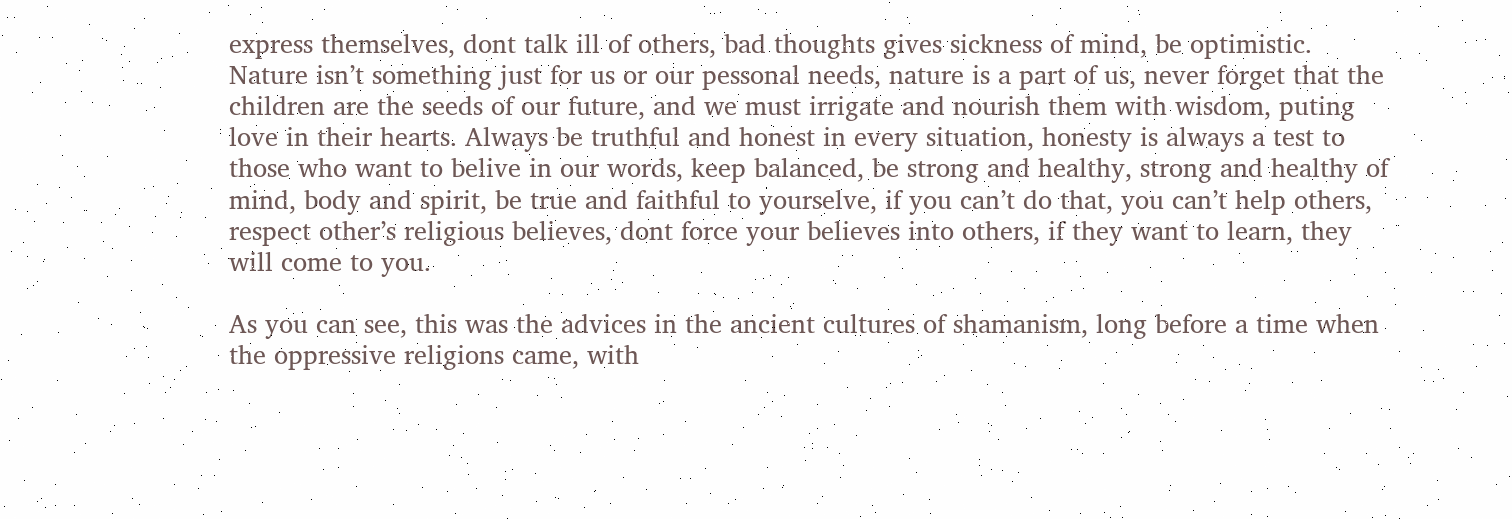express themselves, dont talk ill of others, bad thoughts gives sickness of mind, be optimistic.
Nature isn’t something just for us or our pessonal needs, nature is a part of us, never forget that the children are the seeds of our future, and we must irrigate and nourish them with wisdom, puting love in their hearts. Always be truthful and honest in every situation, honesty is always a test to those who want to belive in our words, keep balanced, be strong and healthy, strong and healthy of mind, body and spirit, be true and faithful to yourselve, if you can’t do that, you can’t help others, respect other’s religious believes, dont force your believes into others, if they want to learn, they will come to you.

As you can see, this was the advices in the ancient cultures of shamanism, long before a time when the oppressive religions came, with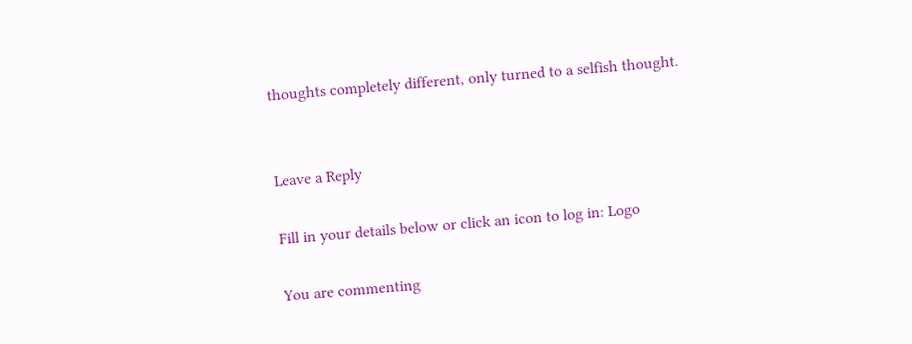thoughts completely different, only turned to a selfish thought.


Leave a Reply

Fill in your details below or click an icon to log in: Logo

You are commenting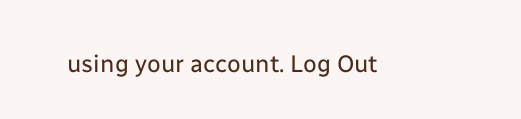using your account. Log Out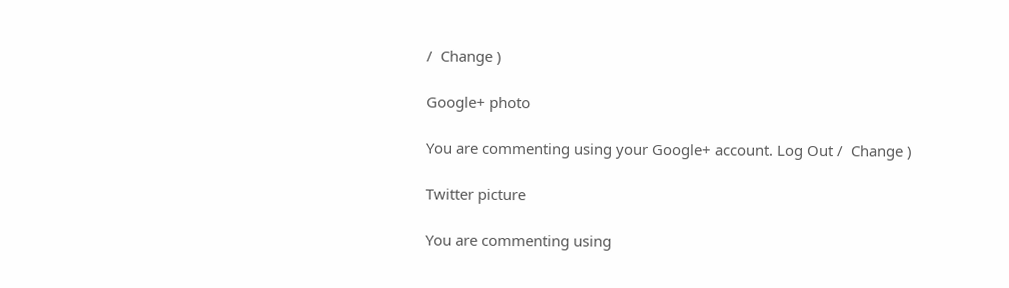/  Change )

Google+ photo

You are commenting using your Google+ account. Log Out /  Change )

Twitter picture

You are commenting using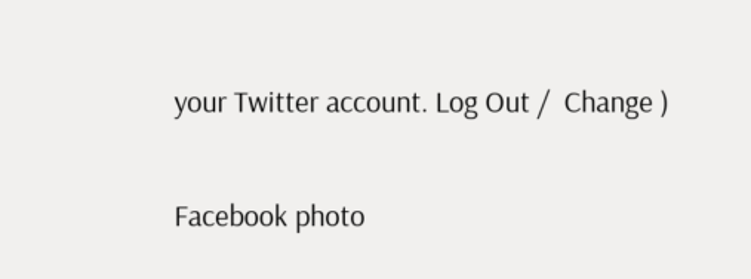your Twitter account. Log Out /  Change )

Facebook photo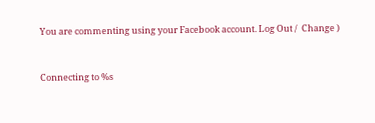You are commenting using your Facebook account. Log Out /  Change )


Connecting to %s